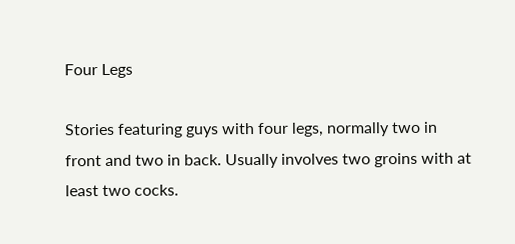Four Legs

Stories featuring guys with four legs, normally two in front and two in back. Usually involves two groins with at least two cocks.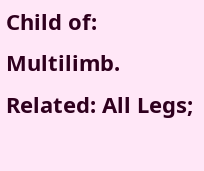Child of: Multilimb. Related: All Legs;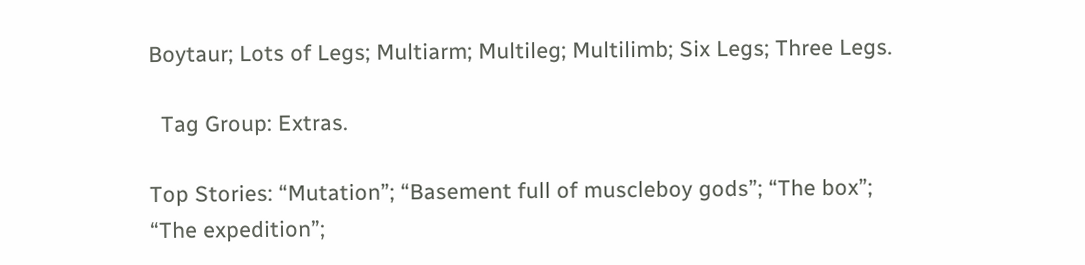Boytaur; Lots of Legs; Multiarm; Multileg; Multilimb; Six Legs; Three Legs.

  Tag Group: Extras.

Top Stories: “Mutation”; “Basement full of muscleboy gods”; “The box”; “The expedition”;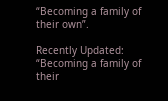“Becoming a family of their own”.

Recently Updated: “Becoming a family of their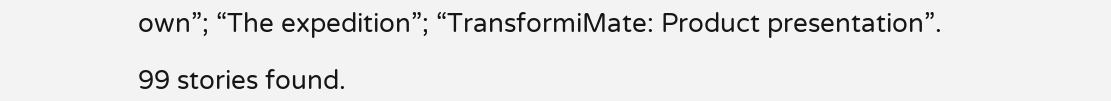own”; “The expedition”; “TransformiMate: Product presentation”.

99 stories found.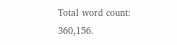Total word count: 360,156.